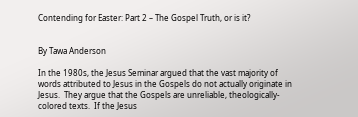Contending for Easter: Part 2 – The Gospel Truth, or is it?


By Tawa Anderson

In the 1980s, the Jesus Seminar argued that the vast majority of words attributed to Jesus in the Gospels do not actually originate in Jesus.  They argue that the Gospels are unreliable, theologically-colored texts.  If the Jesus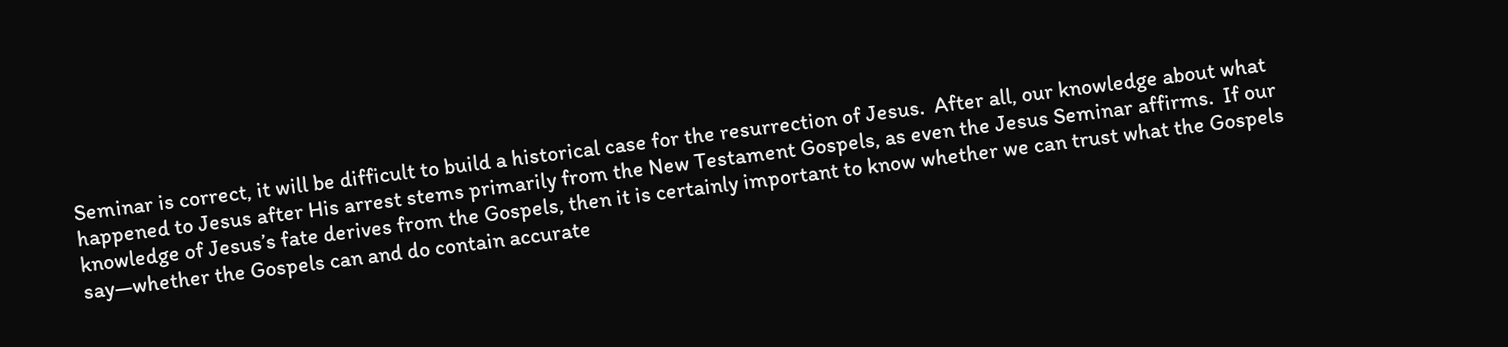Seminar is correct, it will be difficult to build a historical case for the resurrection of Jesus.  After all, our knowledge about what happened to Jesus after His arrest stems primarily from the New Testament Gospels, as even the Jesus Seminar affirms.  If our knowledge of Jesus’s fate derives from the Gospels, then it is certainly important to know whether we can trust what the Gospels say—whether the Gospels can and do contain accurate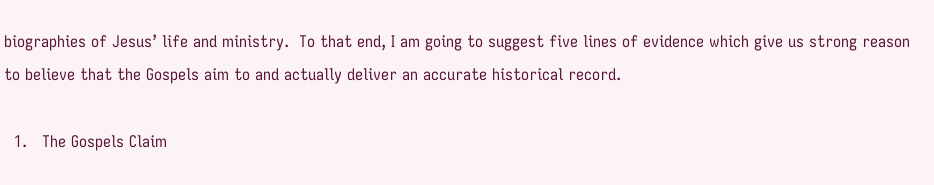biographies of Jesus’ life and ministry.  To that end, I am going to suggest five lines of evidence which give us strong reason to believe that the Gospels aim to and actually deliver an accurate historical record.

  1.   The Gospels Claim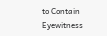to Contain Eyewitness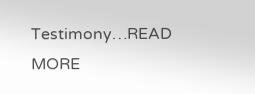Testimony…READ MORE